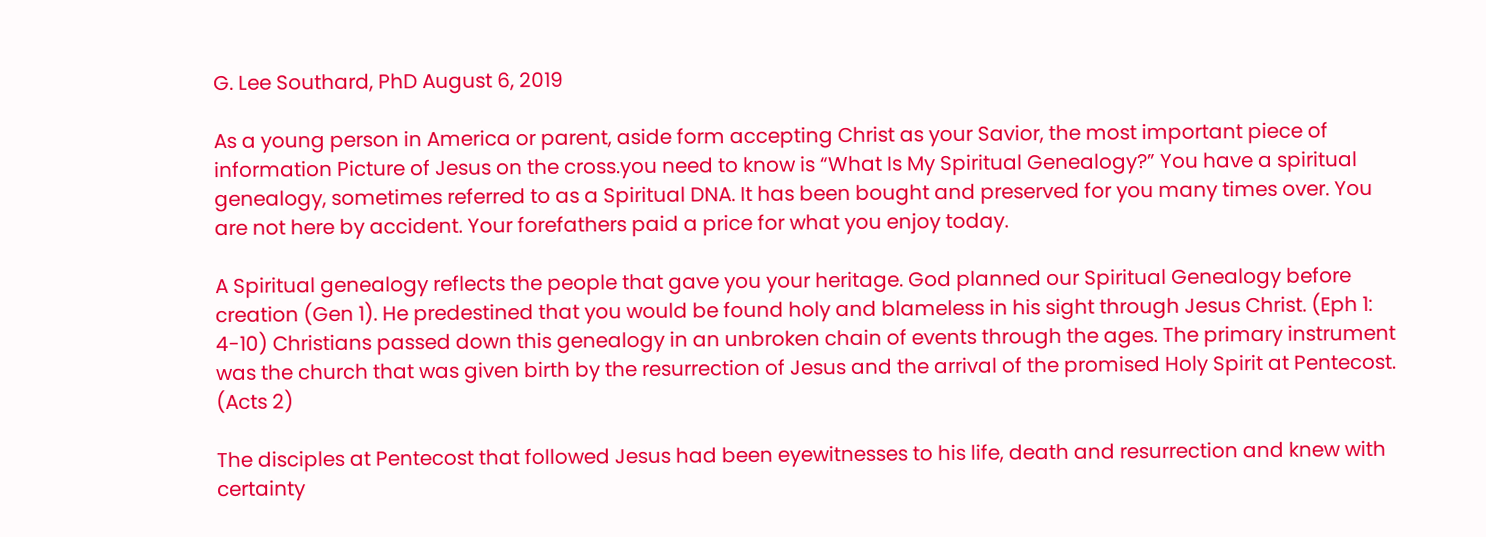G. Lee Southard, PhD August 6, 2019

As a young person in America or parent, aside form accepting Christ as your Savior, the most important piece of information Picture of Jesus on the cross.you need to know is “What Is My Spiritual Genealogy?” You have a spiritual genealogy, sometimes referred to as a Spiritual DNA. It has been bought and preserved for you many times over. You are not here by accident. Your forefathers paid a price for what you enjoy today.

A Spiritual genealogy reflects the people that gave you your heritage. God planned our Spiritual Genealogy before creation (Gen 1). He predestined that you would be found holy and blameless in his sight through Jesus Christ. (Eph 1: 4-10) Christians passed down this genealogy in an unbroken chain of events through the ages. The primary instrument was the church that was given birth by the resurrection of Jesus and the arrival of the promised Holy Spirit at Pentecost. (Acts 2)

The disciples at Pentecost that followed Jesus had been eyewitnesses to his life, death and resurrection and knew with certainty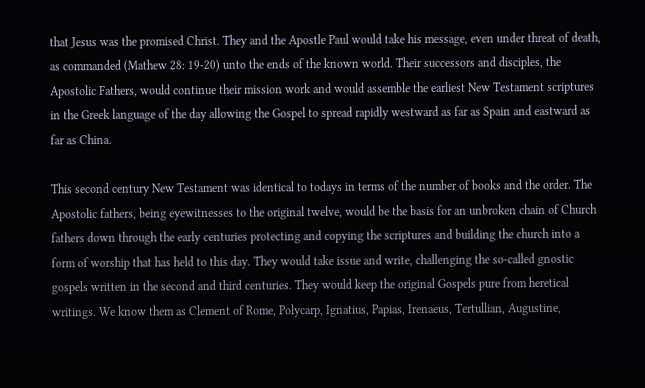that Jesus was the promised Christ. They and the Apostle Paul would take his message, even under threat of death, as commanded (Mathew 28: 19-20) unto the ends of the known world. Their successors and disciples, the Apostolic Fathers, would continue their mission work and would assemble the earliest New Testament scriptures in the Greek language of the day allowing the Gospel to spread rapidly westward as far as Spain and eastward as far as China.

This second century New Testament was identical to todays in terms of the number of books and the order. The Apostolic fathers, being eyewitnesses to the original twelve, would be the basis for an unbroken chain of Church fathers down through the early centuries protecting and copying the scriptures and building the church into a form of worship that has held to this day. They would take issue and write, challenging the so-called gnostic gospels written in the second and third centuries. They would keep the original Gospels pure from heretical writings. We know them as Clement of Rome, Polycarp, Ignatius, Papias, Irenaeus, Tertullian, Augustine,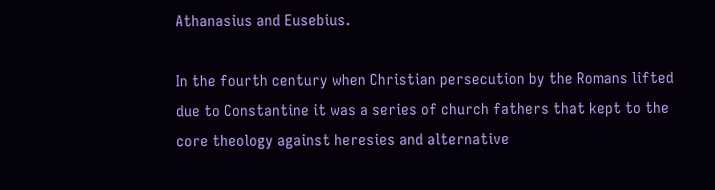Athanasius and Eusebius.

In the fourth century when Christian persecution by the Romans lifted due to Constantine it was a series of church fathers that kept to the core theology against heresies and alternative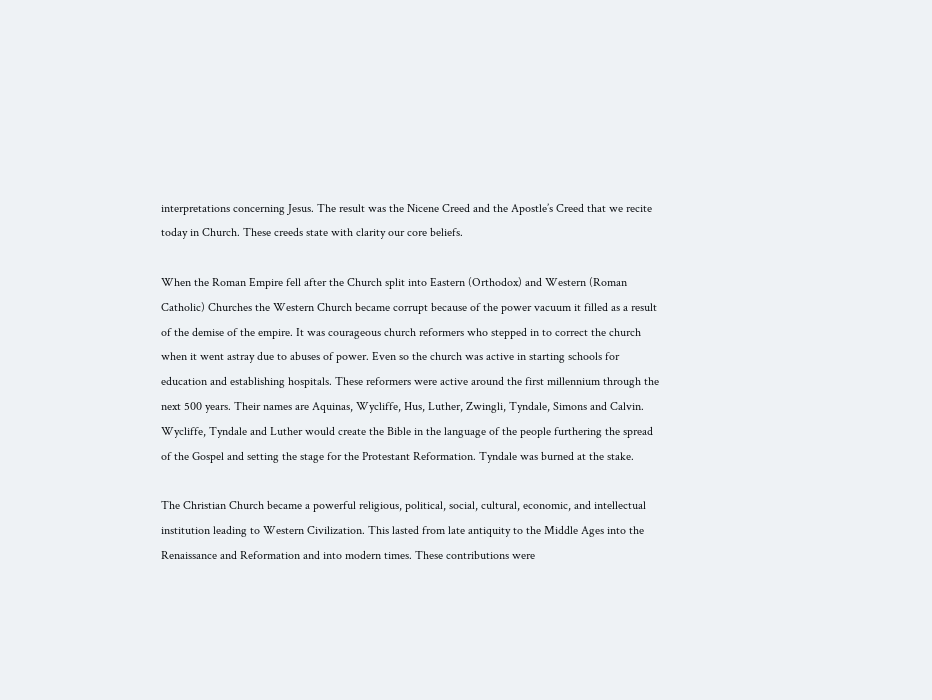interpretations concerning Jesus. The result was the Nicene Creed and the Apostle’s Creed that we recite today in Church. These creeds state with clarity our core beliefs.

When the Roman Empire fell after the Church split into Eastern (Orthodox) and Western (Roman Catholic) Churches the Western Church became corrupt because of the power vacuum it filled as a result of the demise of the empire. It was courageous church reformers who stepped in to correct the church when it went astray due to abuses of power. Even so the church was active in starting schools for education and establishing hospitals. These reformers were active around the first millennium through the next 500 years. Their names are Aquinas, Wycliffe, Hus, Luther, Zwingli, Tyndale, Simons and Calvin. Wycliffe, Tyndale and Luther would create the Bible in the language of the people furthering the spread of the Gospel and setting the stage for the Protestant Reformation. Tyndale was burned at the stake.

The Christian Church became a powerful religious, political, social, cultural, economic, and intellectual institution leading to Western Civilization. This lasted from late antiquity to the Middle Ages into the Renaissance and Reformation and into modern times. These contributions were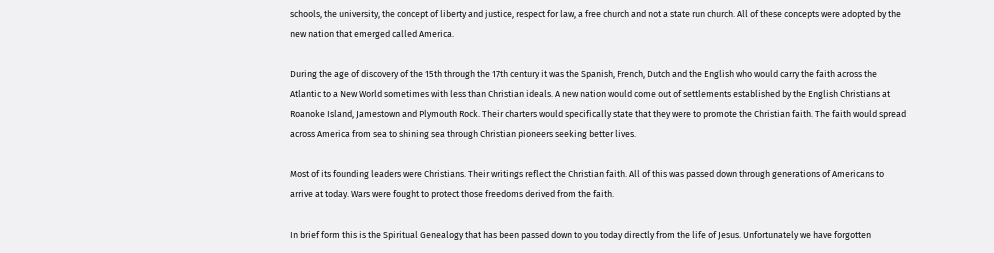schools, the university, the concept of liberty and justice, respect for law, a free church and not a state run church. All of these concepts were adopted by the new nation that emerged called America.

During the age of discovery of the 15th through the 17th century it was the Spanish, French, Dutch and the English who would carry the faith across the Atlantic to a New World sometimes with less than Christian ideals. A new nation would come out of settlements established by the English Christians at Roanoke Island, Jamestown and Plymouth Rock. Their charters would specifically state that they were to promote the Christian faith. The faith would spread across America from sea to shining sea through Christian pioneers seeking better lives.

Most of its founding leaders were Christians. Their writings reflect the Christian faith. All of this was passed down through generations of Americans to arrive at today. Wars were fought to protect those freedoms derived from the faith.

In brief form this is the Spiritual Genealogy that has been passed down to you today directly from the life of Jesus. Unfortunately we have forgotten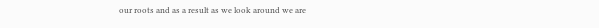our roots and as a result as we look around we are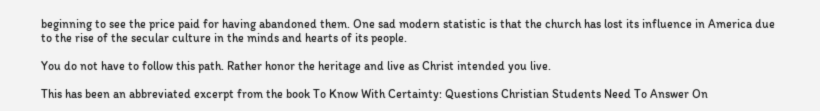beginning to see the price paid for having abandoned them. One sad modern statistic is that the church has lost its influence in America due to the rise of the secular culture in the minds and hearts of its people.

You do not have to follow this path. Rather honor the heritage and live as Christ intended you live.

This has been an abbreviated excerpt from the book To Know With Certainty: Questions Christian Students Need To Answer On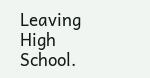Leaving High School.